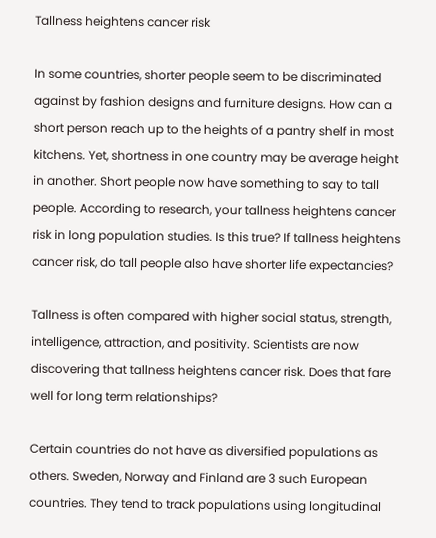Tallness heightens cancer risk

In some countries, shorter people seem to be discriminated against by fashion designs and furniture designs. How can a short person reach up to the heights of a pantry shelf in most kitchens. Yet, shortness in one country may be average height in another. Short people now have something to say to tall people. According to research, your tallness heightens cancer risk in long population studies. Is this true? If tallness heightens cancer risk, do tall people also have shorter life expectancies?

Tallness is often compared with higher social status, strength, intelligence, attraction, and positivity. Scientists are now discovering that tallness heightens cancer risk. Does that fare well for long term relationships?

Certain countries do not have as diversified populations as others. Sweden, Norway and Finland are 3 such European countries. They tend to track populations using longitudinal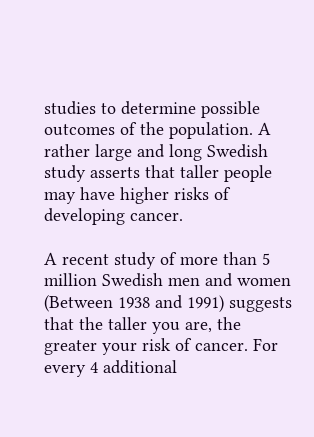studies to determine possible outcomes of the population. A rather large and long Swedish study asserts that taller people may have higher risks of developing cancer.

A recent study of more than 5 million Swedish men and women (Between 1938 and 1991) suggests that the taller you are, the greater your risk of cancer. For every 4 additional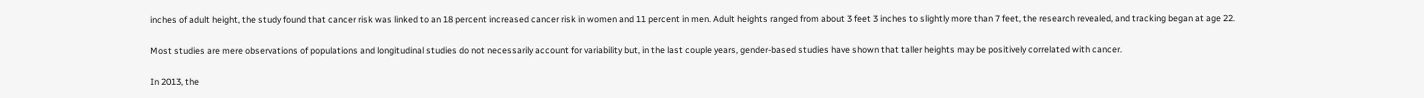inches of adult height, the study found that cancer risk was linked to an 18 percent increased cancer risk in women and 11 percent in men. Adult heights ranged from about 3 feet 3 inches to slightly more than 7 feet, the research revealed, and tracking began at age 22.

Most studies are mere observations of populations and longitudinal studies do not necessarily account for variability but, in the last couple years, gender-based studies have shown that taller heights may be positively correlated with cancer.

In 2013, the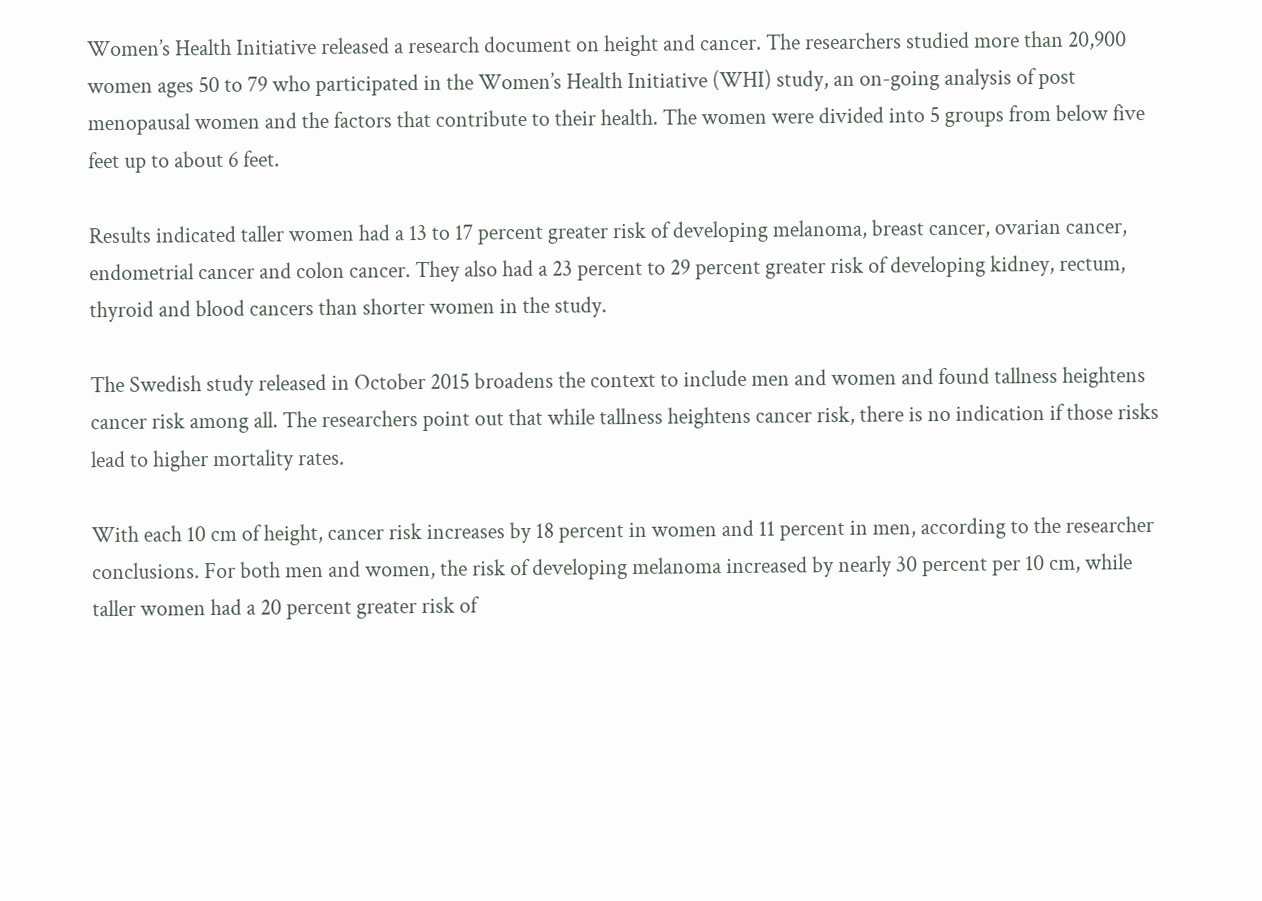Women’s Health Initiative released a research document on height and cancer. The researchers studied more than 20,900 women ages 50 to 79 who participated in the Women’s Health Initiative (WHI) study, an on-going analysis of post menopausal women and the factors that contribute to their health. The women were divided into 5 groups from below five feet up to about 6 feet.

Results indicated taller women had a 13 to 17 percent greater risk of developing melanoma, breast cancer, ovarian cancer, endometrial cancer and colon cancer. They also had a 23 percent to 29 percent greater risk of developing kidney, rectum, thyroid and blood cancers than shorter women in the study.

The Swedish study released in October 2015 broadens the context to include men and women and found tallness heightens cancer risk among all. The researchers point out that while tallness heightens cancer risk, there is no indication if those risks lead to higher mortality rates.

With each 10 cm of height, cancer risk increases by 18 percent in women and 11 percent in men, according to the researcher conclusions. For both men and women, the risk of developing melanoma increased by nearly 30 percent per 10 cm, while taller women had a 20 percent greater risk of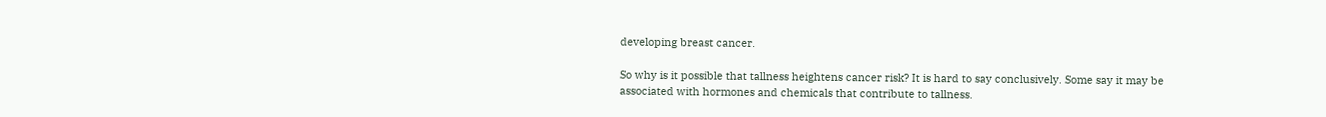developing breast cancer.

So why is it possible that tallness heightens cancer risk? It is hard to say conclusively. Some say it may be associated with hormones and chemicals that contribute to tallness.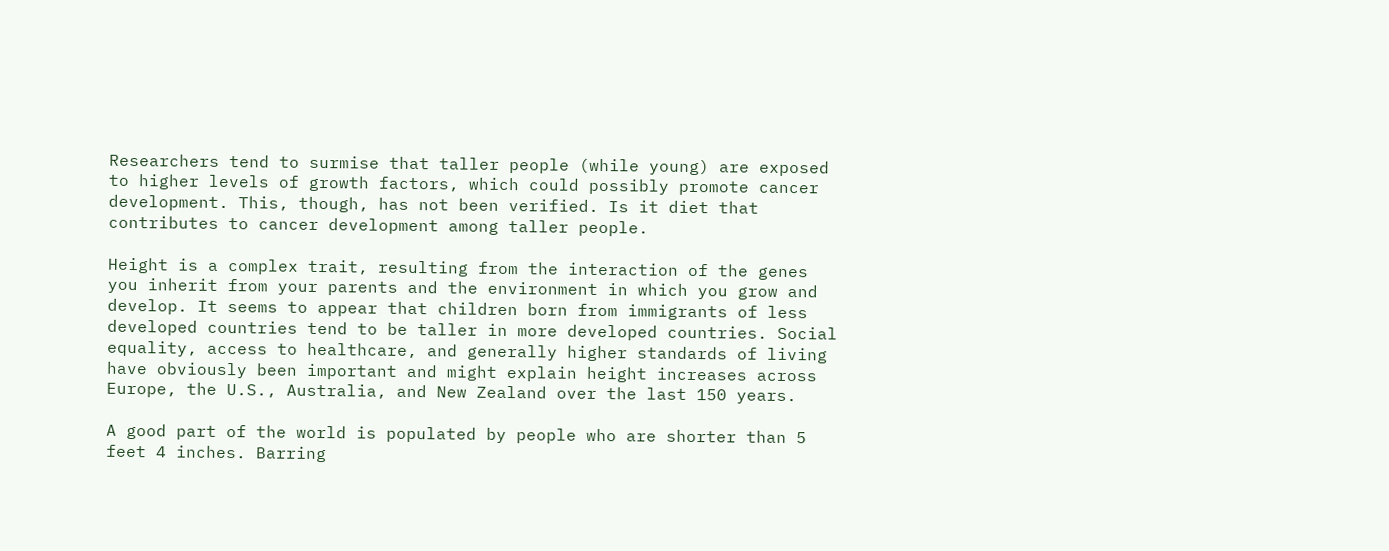Researchers tend to surmise that taller people (while young) are exposed to higher levels of growth factors, which could possibly promote cancer development. This, though, has not been verified. Is it diet that contributes to cancer development among taller people.

Height is a complex trait, resulting from the interaction of the genes you inherit from your parents and the environment in which you grow and develop. It seems to appear that children born from immigrants of less developed countries tend to be taller in more developed countries. Social equality, access to healthcare, and generally higher standards of living have obviously been important and might explain height increases across Europe, the U.S., Australia, and New Zealand over the last 150 years.

A good part of the world is populated by people who are shorter than 5 feet 4 inches. Barring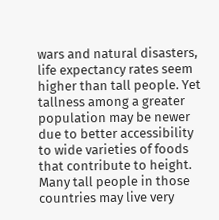wars and natural disasters, life expectancy rates seem higher than tall people. Yet tallness among a greater population may be newer due to better accessibility to wide varieties of foods that contribute to height. Many tall people in those countries may live very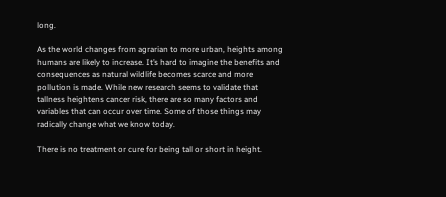long.

As the world changes from agrarian to more urban, heights among humans are likely to increase. It’s hard to imagine the benefits and consequences as natural wildlife becomes scarce and more pollution is made. While new research seems to validate that tallness heightens cancer risk, there are so many factors and variables that can occur over time. Some of those things may radically change what we know today.

There is no treatment or cure for being tall or short in height.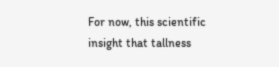For now, this scientific insight that tallness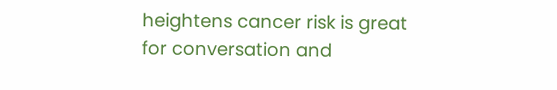heightens cancer risk is great for conversation and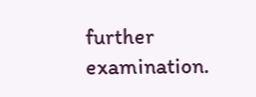further examination.